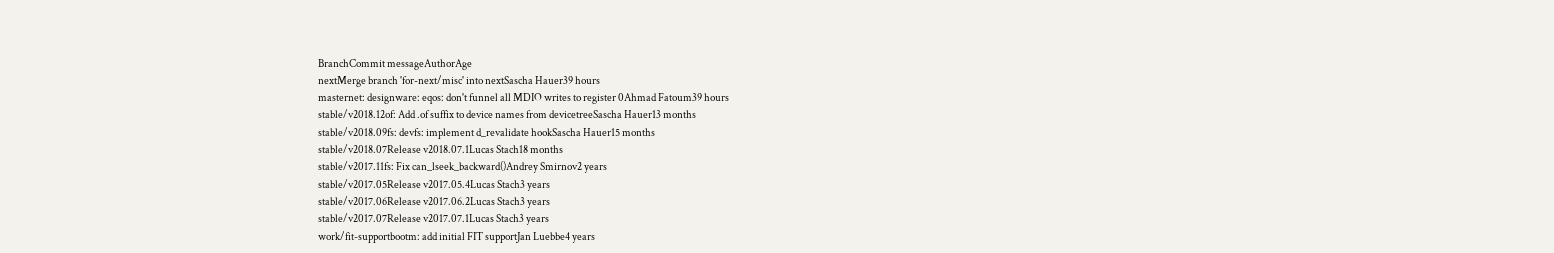BranchCommit messageAuthorAge
nextMerge branch 'for-next/misc' into nextSascha Hauer39 hours
masternet: designware: eqos: don't funnel all MDIO writes to register 0Ahmad Fatoum39 hours
stable/v2018.12of: Add .of suffix to device names from devicetreeSascha Hauer13 months
stable/v2018.09fs: devfs: implement d_revalidate hookSascha Hauer15 months
stable/v2018.07Release v2018.07.1Lucas Stach18 months
stable/v2017.11fs: Fix can_lseek_backward()Andrey Smirnov2 years
stable/v2017.05Release v2017.05.4Lucas Stach3 years
stable/v2017.06Release v2017.06.2Lucas Stach3 years
stable/v2017.07Release v2017.07.1Lucas Stach3 years
work/fit-supportbootm: add initial FIT supportJan Luebbe4 years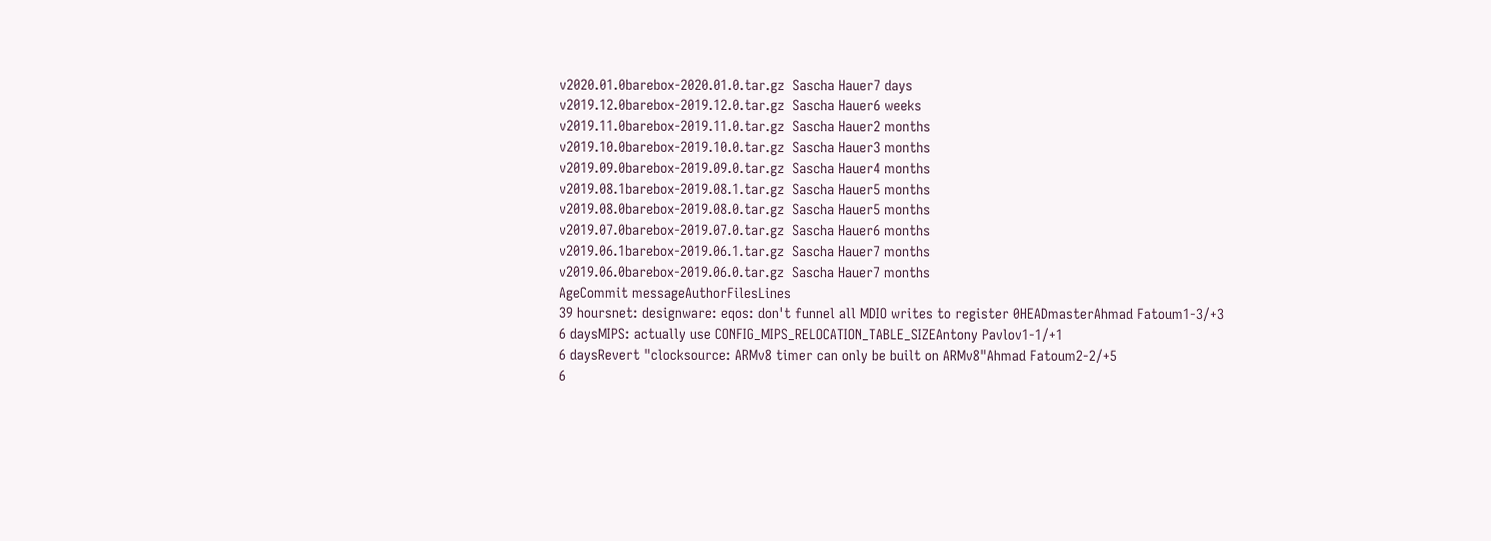v2020.01.0barebox-2020.01.0.tar.gz  Sascha Hauer7 days
v2019.12.0barebox-2019.12.0.tar.gz  Sascha Hauer6 weeks
v2019.11.0barebox-2019.11.0.tar.gz  Sascha Hauer2 months
v2019.10.0barebox-2019.10.0.tar.gz  Sascha Hauer3 months
v2019.09.0barebox-2019.09.0.tar.gz  Sascha Hauer4 months
v2019.08.1barebox-2019.08.1.tar.gz  Sascha Hauer5 months
v2019.08.0barebox-2019.08.0.tar.gz  Sascha Hauer5 months
v2019.07.0barebox-2019.07.0.tar.gz  Sascha Hauer6 months
v2019.06.1barebox-2019.06.1.tar.gz  Sascha Hauer7 months
v2019.06.0barebox-2019.06.0.tar.gz  Sascha Hauer7 months
AgeCommit messageAuthorFilesLines
39 hoursnet: designware: eqos: don't funnel all MDIO writes to register 0HEADmasterAhmad Fatoum1-3/+3
6 daysMIPS: actually use CONFIG_MIPS_RELOCATION_TABLE_SIZEAntony Pavlov1-1/+1
6 daysRevert "clocksource: ARMv8 timer can only be built on ARMv8"Ahmad Fatoum2-2/+5
6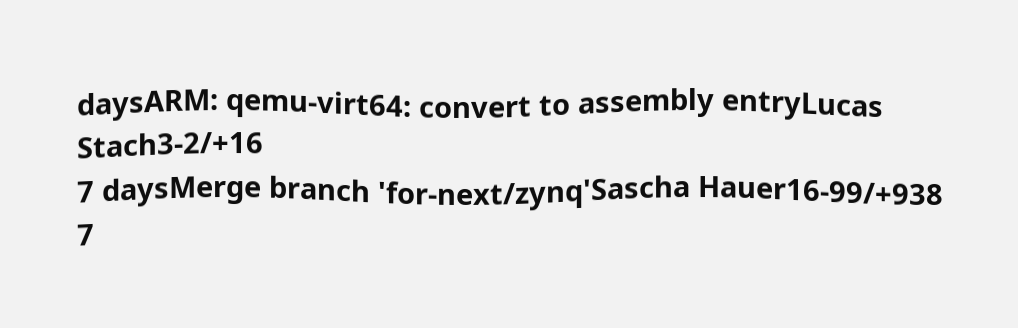daysARM: qemu-virt64: convert to assembly entryLucas Stach3-2/+16
7 daysMerge branch 'for-next/zynq'Sascha Hauer16-99/+938
7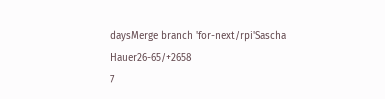daysMerge branch 'for-next/rpi'Sascha Hauer26-65/+2658
7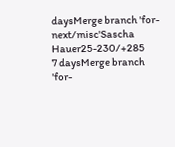daysMerge branch 'for-next/misc'Sascha Hauer25-230/+285
7 daysMerge branch 'for-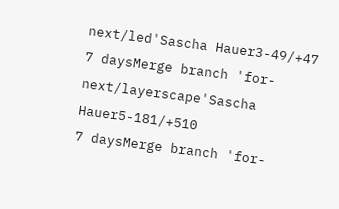next/led'Sascha Hauer3-49/+47
7 daysMerge branch 'for-next/layerscape'Sascha Hauer5-181/+510
7 daysMerge branch 'for-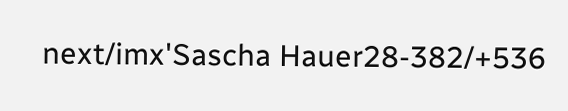next/imx'Sascha Hauer28-382/+536